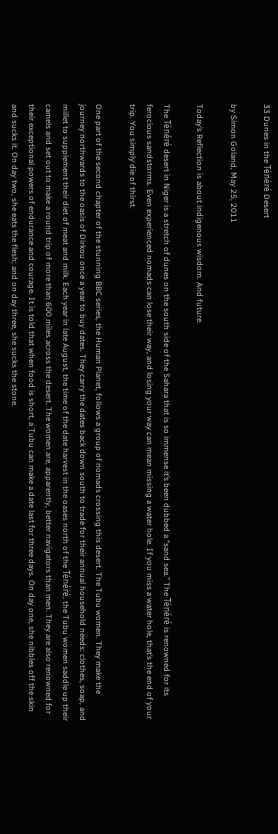33 Dunes in the Ténéré Desert

by Simon Goland, May 25, 2011

Today’s Reflection is about indigenous wisdom. And future.

The Ténéré desert in Niger is a stretch of dunes on the south side of the Sahara that is so immense it’s been dubbed a “sand sea.” The Ténéré is renowned for its ferocious sandstorms. Even experienced nomads can lose their way, and losing your way can mean missing a water hole. If you miss a water hole, that’s the end of your trip. You simply die of thirst.

One part of the second chapter of the stunning BBC series, the Human Planet, follows a group of nomads crossing this desert. The Tubu women. They make the journey northwards to the oasis of Dirkou once a year to buy dates. They carry the dates back down south to trade for their annual household needs: clothes, soap, and millet to supplement their diet of meat and milk. Each year in late August, the time of the date harvest in the oases north of the Ténéré, the Tubu women saddle up their camels and set out to make a round trip of more than 600 miles across the desert. The women are, apparently, better navigators than men. They are also renowned for their exceptional powers of endurance and courage. It is told that when food is short, a Tubu can make a date last for three days. On day one, she nibbles off the skin and sucks it. On day two, she eats the flesh; and on day three, she sucks the stone.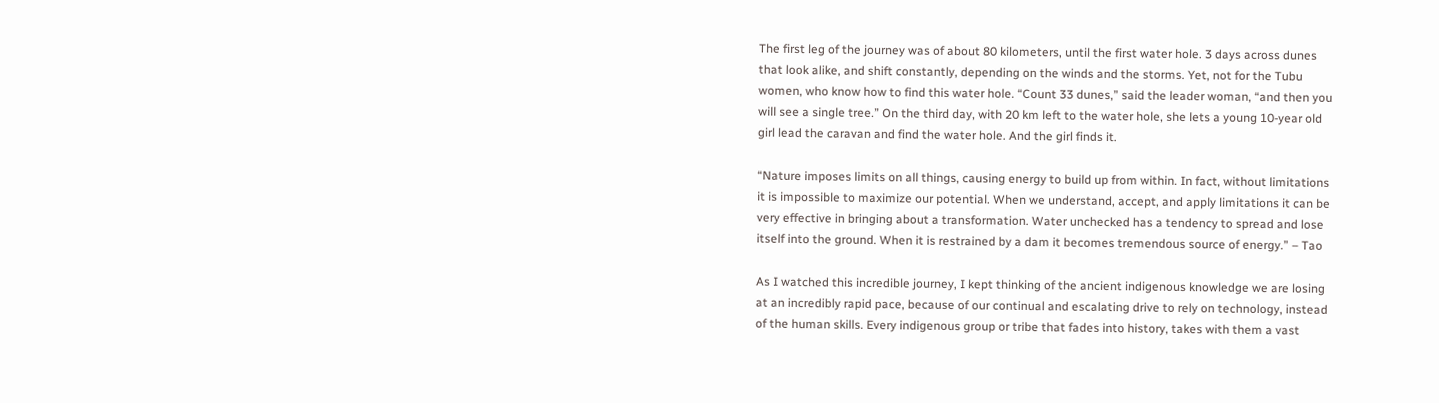The first leg of the journey was of about 80 kilometers, until the first water hole. 3 days across dunes that look alike, and shift constantly, depending on the winds and the storms. Yet, not for the Tubu women, who know how to find this water hole. “Count 33 dunes,” said the leader woman, “and then you will see a single tree.” On the third day, with 20 km left to the water hole, she lets a young 10-year old girl lead the caravan and find the water hole. And the girl finds it.

“Nature imposes limits on all things, causing energy to build up from within. In fact, without limitations it is impossible to maximize our potential. When we understand, accept, and apply limitations it can be very effective in bringing about a transformation. Water unchecked has a tendency to spread and lose itself into the ground. When it is restrained by a dam it becomes tremendous source of energy.” – Tao

As I watched this incredible journey, I kept thinking of the ancient indigenous knowledge we are losing at an incredibly rapid pace, because of our continual and escalating drive to rely on technology, instead of the human skills. Every indigenous group or tribe that fades into history, takes with them a vast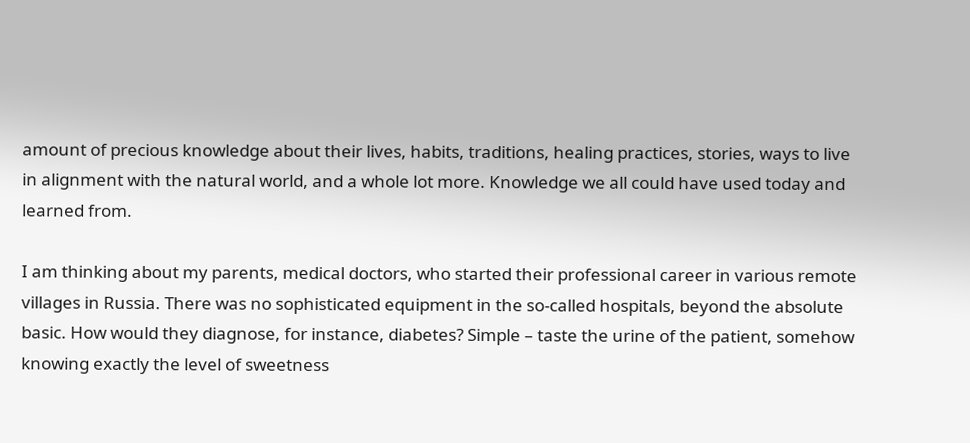amount of precious knowledge about their lives, habits, traditions, healing practices, stories, ways to live in alignment with the natural world, and a whole lot more. Knowledge we all could have used today and learned from.

I am thinking about my parents, medical doctors, who started their professional career in various remote villages in Russia. There was no sophisticated equipment in the so-called hospitals, beyond the absolute basic. How would they diagnose, for instance, diabetes? Simple – taste the urine of the patient, somehow knowing exactly the level of sweetness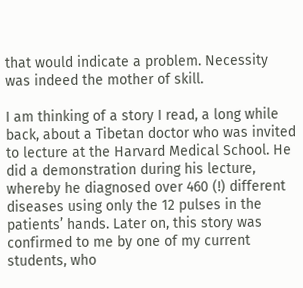that would indicate a problem. Necessity was indeed the mother of skill.

I am thinking of a story I read, a long while back, about a Tibetan doctor who was invited to lecture at the Harvard Medical School. He did a demonstration during his lecture, whereby he diagnosed over 460 (!) different diseases using only the 12 pulses in the patients’ hands. Later on, this story was confirmed to me by one of my current students, who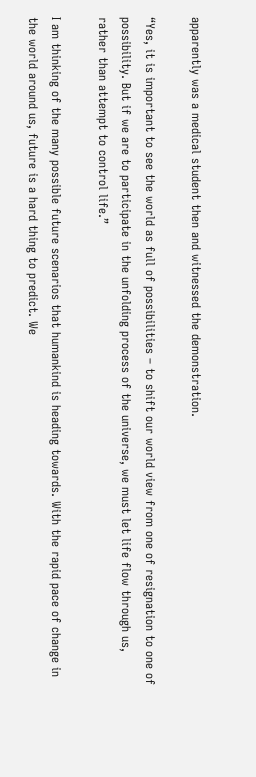apparently was a medical student then and witnessed the demonstration.

“Yes, it is important to see the world as full of possibilities – to shift our world view from one of resignation to one of possibility. But if we are to participate in the unfolding process of the universe, we must let life flow through us, rather than attempt to control life.”

I am thinking of the many possible future scenarios that humankind is heading towards. With the rapid pace of change in the world around us, future is a hard thing to predict. We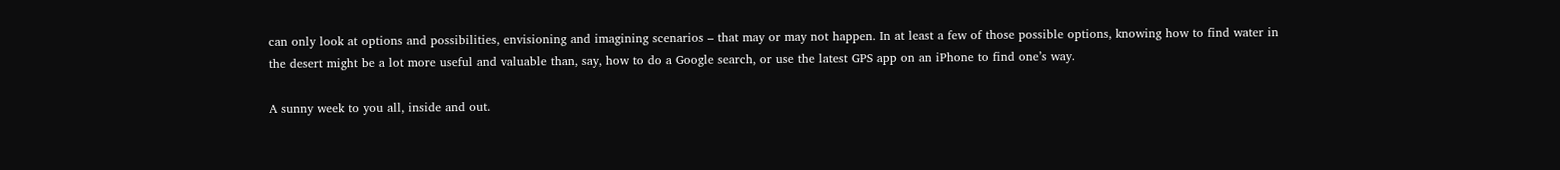can only look at options and possibilities, envisioning and imagining scenarios – that may or may not happen. In at least a few of those possible options, knowing how to find water in the desert might be a lot more useful and valuable than, say, how to do a Google search, or use the latest GPS app on an iPhone to find one’s way.

A sunny week to you all, inside and out.